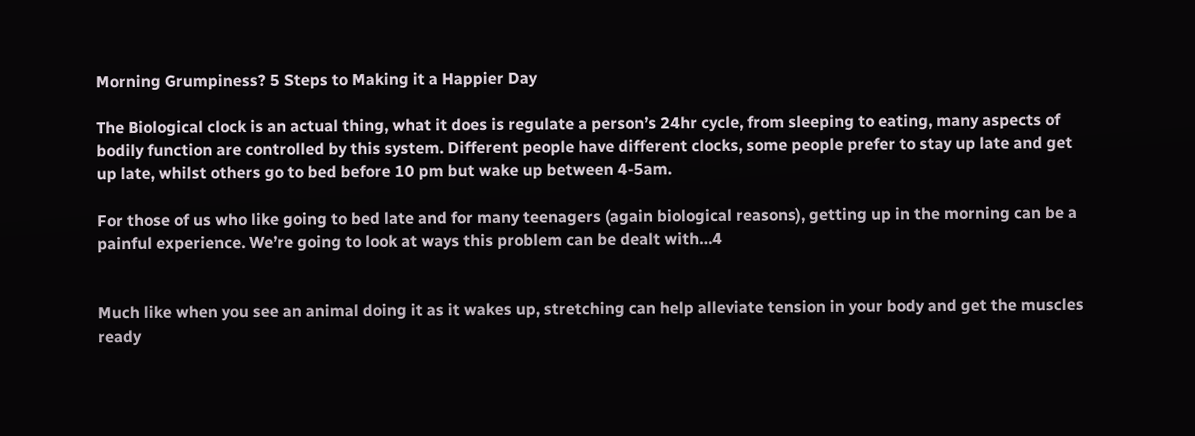Morning Grumpiness? 5 Steps to Making it a Happier Day

The Biological clock is an actual thing, what it does is regulate a person’s 24hr cycle, from sleeping to eating, many aspects of bodily function are controlled by this system. Different people have different clocks, some people prefer to stay up late and get up late, whilst others go to bed before 10 pm but wake up between 4-5am.

For those of us who like going to bed late and for many teenagers (again biological reasons), getting up in the morning can be a painful experience. We’re going to look at ways this problem can be dealt with…4


Much like when you see an animal doing it as it wakes up, stretching can help alleviate tension in your body and get the muscles ready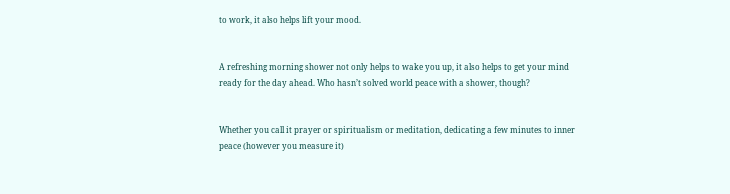to work, it also helps lift your mood.


A refreshing morning shower not only helps to wake you up, it also helps to get your mind ready for the day ahead. Who hasn’t solved world peace with a shower, though?


Whether you call it prayer or spiritualism or meditation, dedicating a few minutes to inner peace (however you measure it)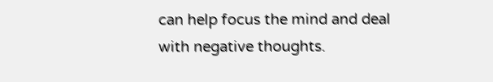can help focus the mind and deal with negative thoughts.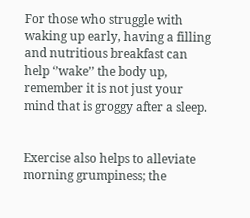For those who struggle with waking up early, having a filling and nutritious breakfast can help ‘’wake’’ the body up, remember it is not just your mind that is groggy after a sleep.


Exercise also helps to alleviate morning grumpiness; the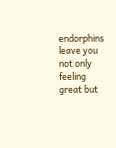endorphins leave you not only feeling great but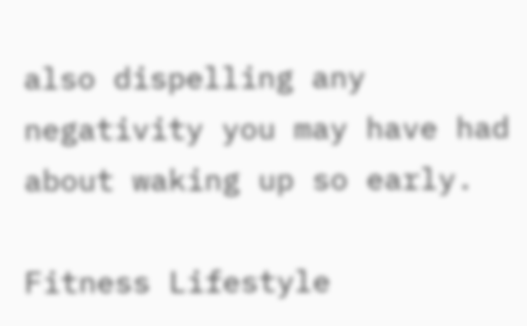also dispelling any negativity you may have had about waking up so early.

Fitness Lifestyle